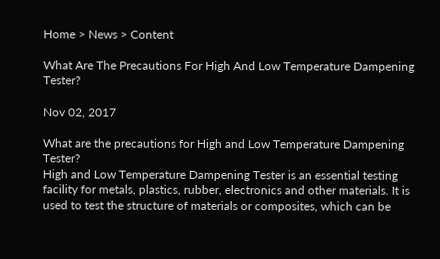Home > News > Content

What Are The Precautions For High And Low Temperature Dampening Tester?

Nov 02, 2017

What are the precautions for High and Low Temperature Dampening Tester?
High and Low Temperature Dampening Tester is an essential testing facility for metals, plastics, rubber, electronics and other materials. It is used to test the structure of materials or composites, which can be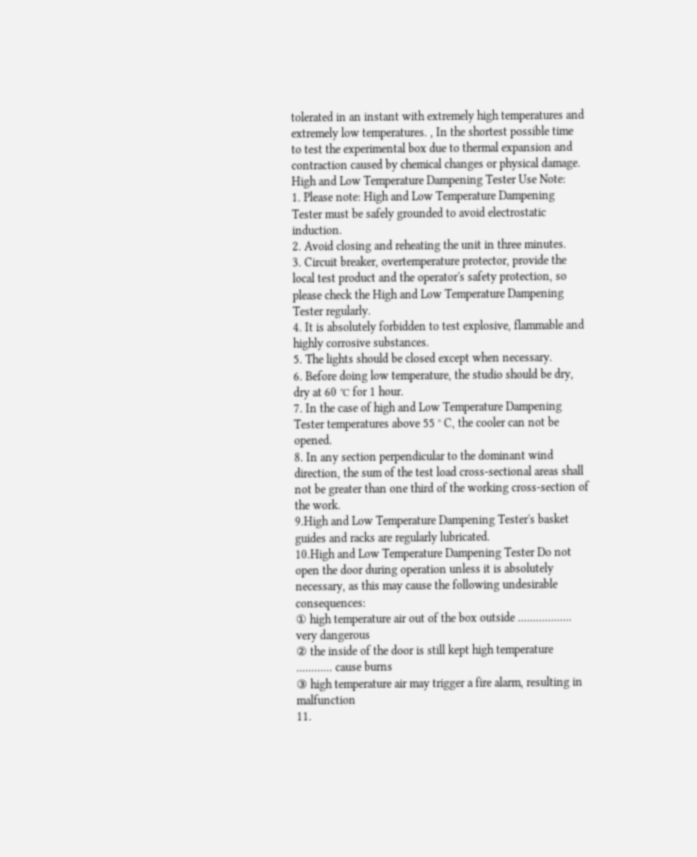tolerated in an instant with extremely high temperatures and extremely low temperatures. , In the shortest possible time to test the experimental box due to thermal expansion and contraction caused by chemical changes or physical damage.
High and Low Temperature Dampening Tester Use Note:
1. Please note: High and Low Temperature Dampening Tester must be safely grounded to avoid electrostatic induction.
2. Avoid closing and reheating the unit in three minutes.
3. Circuit breaker, overtemperature protector, provide the local test product and the operator's safety protection, so please check the High and Low Temperature Dampening Tester regularly.
4. It is absolutely forbidden to test explosive, flammable and highly corrosive substances.
5. The lights should be closed except when necessary.
6. Before doing low temperature, the studio should be dry, dry at 60 ℃ for 1 hour.
7. In the case of high and Low Temperature Dampening Tester temperatures above 55 ° C, the cooler can not be opened.
8. In any section perpendicular to the dominant wind direction, the sum of the test load cross-sectional areas shall not be greater than one third of the working cross-section of the work.
9.High and Low Temperature Dampening Tester's basket guides and racks are regularly lubricated.
10.High and Low Temperature Dampening Tester Do not open the door during operation unless it is absolutely necessary, as this may cause the following undesirable consequences:
① high temperature air out of the box outside .................. very dangerous
② the inside of the door is still kept high temperature ............ cause burns
③ high temperature air may trigger a fire alarm, resulting in malfunction
11.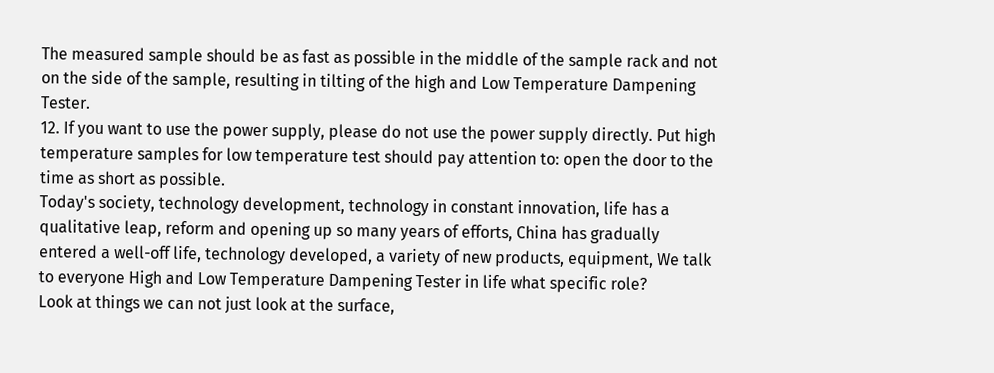The measured sample should be as fast as possible in the middle of the sample rack and not on the side of the sample, resulting in tilting of the high and Low Temperature Dampening Tester.
12. If you want to use the power supply, please do not use the power supply directly. Put high temperature samples for low temperature test should pay attention to: open the door to the time as short as possible.
Today's society, technology development, technology in constant innovation, life has a qualitative leap, reform and opening up so many years of efforts, China has gradually entered a well-off life, technology developed, a variety of new products, equipment, We talk to everyone High and Low Temperature Dampening Tester in life what specific role?
Look at things we can not just look at the surface,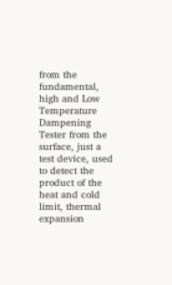from the fundamental, high and Low Temperature Dampening Tester from the surface, just a test device, used to detect the product of the heat and cold limit, thermal expansion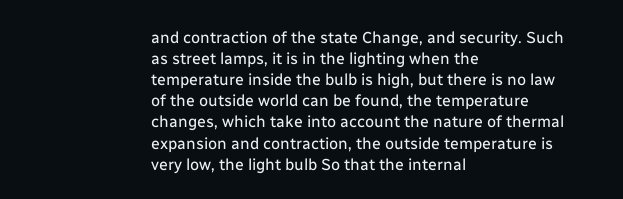and contraction of the state Change, and security. Such as street lamps, it is in the lighting when the temperature inside the bulb is high, but there is no law of the outside world can be found, the temperature changes, which take into account the nature of thermal expansion and contraction, the outside temperature is very low, the light bulb So that the internal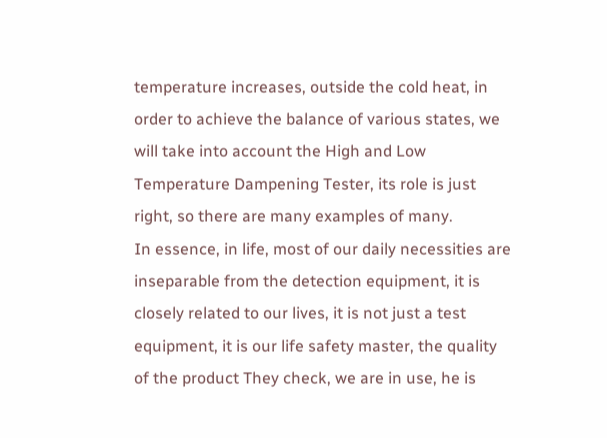temperature increases, outside the cold heat, in order to achieve the balance of various states, we will take into account the High and Low Temperature Dampening Tester, its role is just right, so there are many examples of many.
In essence, in life, most of our daily necessities are inseparable from the detection equipment, it is closely related to our lives, it is not just a test equipment, it is our life safety master, the quality of the product They check, we are in use, he is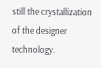still the crystallization of the designer technology.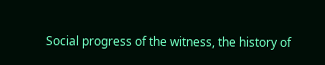Social progress of the witness, the history of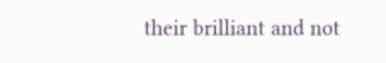their brilliant and not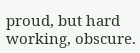proud, but hard working, obscure.